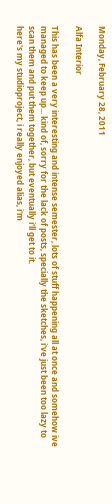Monday, February 28, 2011

Alfa Interior

This has been a very interesting and intense semester, lots of stuff happening all at once and somehow ive managed to keep up... kind of, sorry for the lack of posts, specially the sketches, i've just been too lazy to scan them and put them together, but eventually i'll get to it.
here's my studioproject, i really enjoyed alias, i'm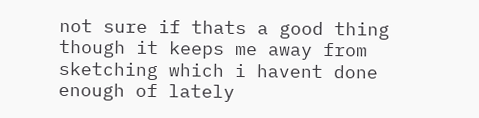not sure if thats a good thing though it keeps me away from sketching which i havent done enough of lately